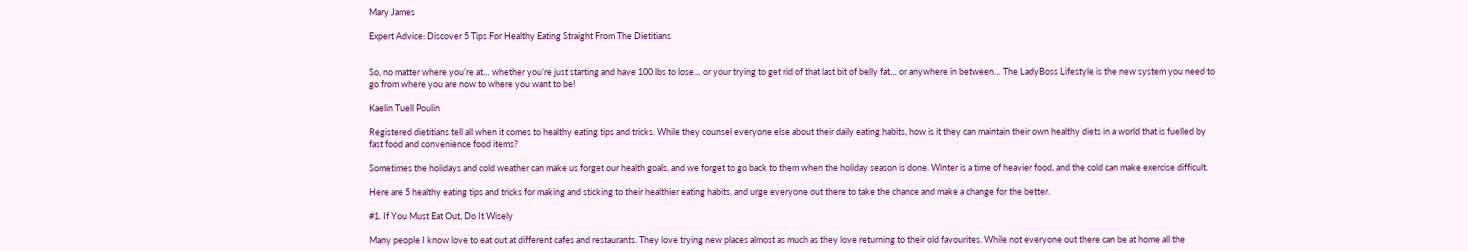Mary James

Expert Advice: Discover 5 Tips For Healthy Eating Straight From The Dietitians


So, no matter where you’re at… whether you’re just starting and have 100 lbs to lose… or your trying to get rid of that last bit of belly fat… or anywhere in between… The LadyBoss Lifestyle is the new system you need to go from where you are now to where you want to be!

Kaelin Tuell Poulin

Registered dietitians tell all when it comes to healthy eating tips and tricks. While they counsel everyone else about their daily eating habits, how is it they can maintain their own healthy diets in a world that is fuelled by fast food and convenience food items?

Sometimes the holidays and cold weather can make us forget our health goals, and we forget to go back to them when the holiday season is done. Winter is a time of heavier food, and the cold can make exercise difficult.

Here are 5 healthy eating tips and tricks for making and sticking to their healthier eating habits, and urge everyone out there to take the chance and make a change for the better.

#1. If You Must Eat Out, Do It Wisely

Many people I know love to eat out at different cafes and restaurants. They love trying new places almost as much as they love returning to their old favourites. While not everyone out there can be at home all the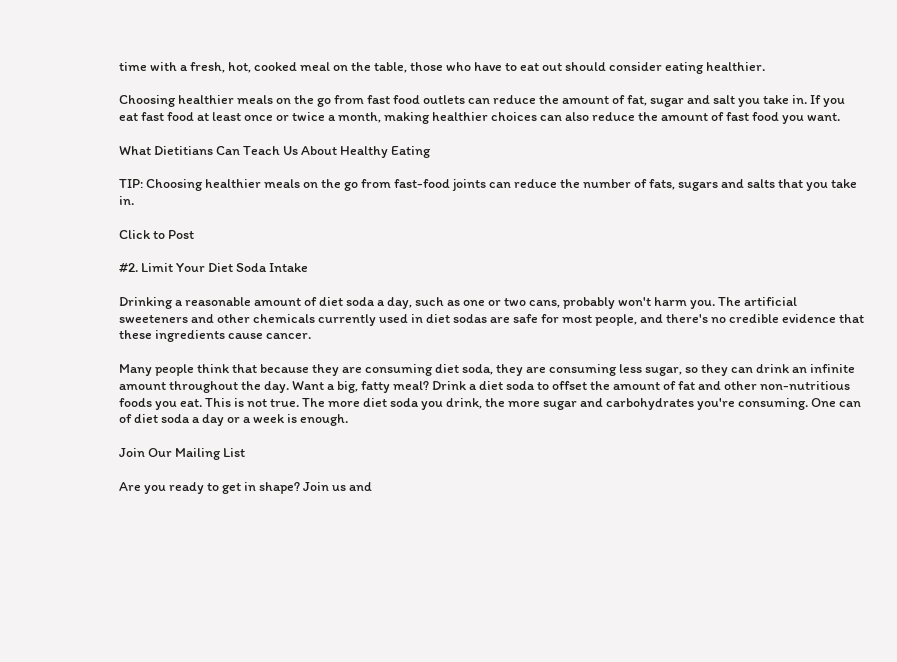time with a fresh, hot, cooked meal on the table, those who have to eat out should consider eating healthier.

Choosing healthier meals on the go from fast food outlets can reduce the amount of fat, sugar and salt you take in. If you eat fast food at least once or twice a month, making healthier choices can also reduce the amount of fast food you want.

What Dietitians Can Teach Us About Healthy Eating

TIP: Choosing healthier meals on the go from fast-food joints can reduce the number of fats, sugars and salts that you take in.

Click to Post

#2. Limit Your Diet Soda Intake

Drinking a reasonable amount of diet soda a day, such as one or two cans, probably won't harm you. The artificial sweeteners and other chemicals currently used in diet sodas are safe for most people, and there's no credible evidence that these ingredients cause cancer.

Many people think that because they are consuming diet soda, they are consuming less sugar, so they can drink an infinite amount throughout the day. Want a big, fatty meal? Drink a diet soda to offset the amount of fat and other non-nutritious foods you eat. This is not true. The more diet soda you drink, the more sugar and carbohydrates you're consuming. One can of diet soda a day or a week is enough.

Join Our Mailing List

Are you ready to get in shape? Join us and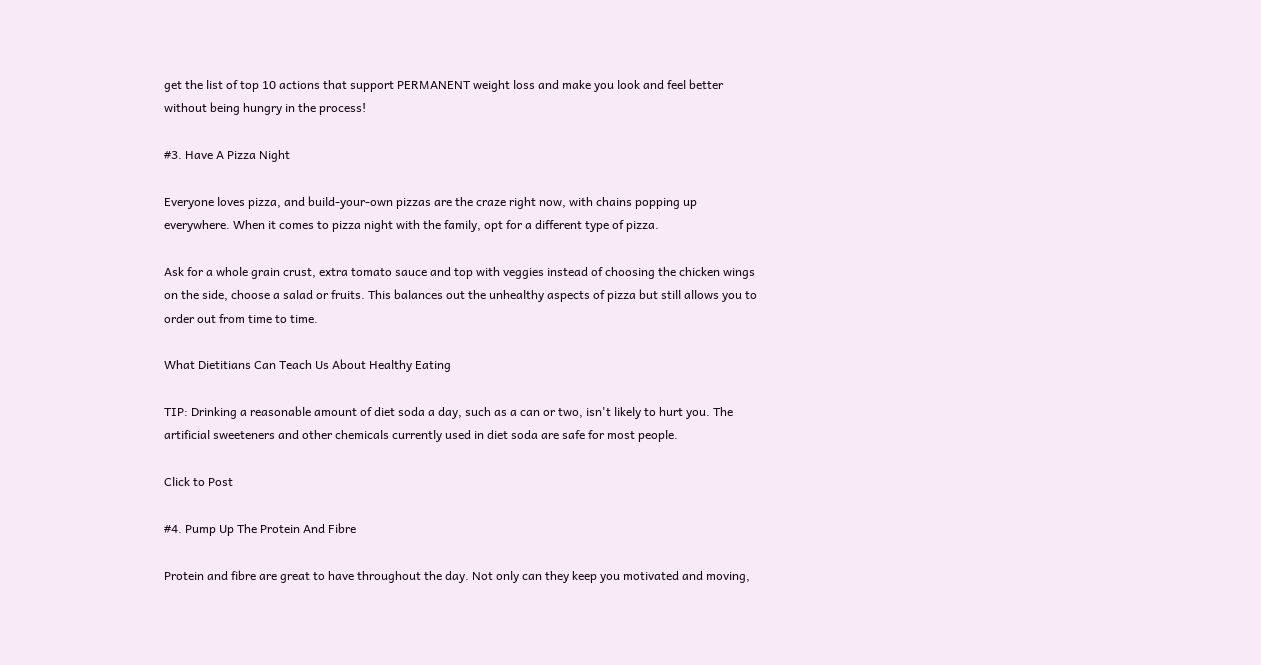get the list of top 10 actions that support PERMANENT weight loss and make you look and feel better without being hungry in the process!

#3. Have A Pizza Night

Everyone loves pizza, and build-your-own pizzas are the craze right now, with chains popping up everywhere. When it comes to pizza night with the family, opt for a different type of pizza.

Ask for a whole grain crust, extra tomato sauce and top with veggies instead of choosing the chicken wings on the side, choose a salad or fruits. This balances out the unhealthy aspects of pizza but still allows you to order out from time to time.

What Dietitians Can Teach Us About Healthy Eating

TIP: Drinking a reasonable amount of diet soda a day, such as a can or two, isn't likely to hurt you. The artificial sweeteners and other chemicals currently used in diet soda are safe for most people.

Click to Post

#4. Pump Up The Protein And Fibre

Protein and fibre are great to have throughout the day. Not only can they keep you motivated and moving,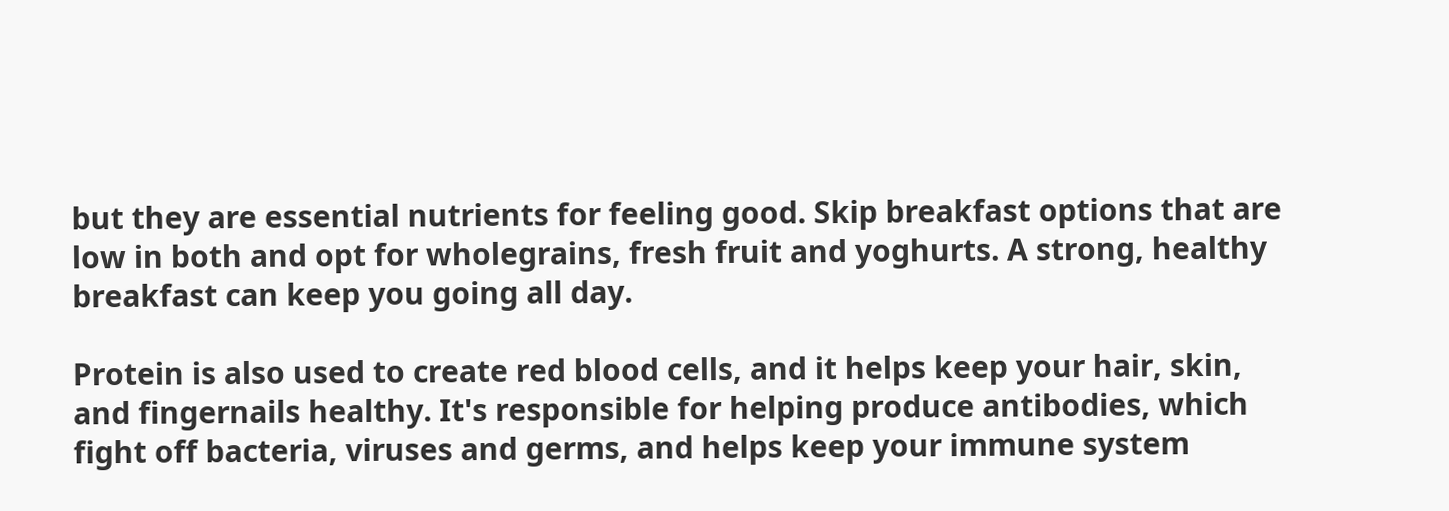but they are essential nutrients for feeling good. Skip breakfast options that are low in both and opt for wholegrains, fresh fruit and yoghurts. A strong, healthy breakfast can keep you going all day.

Protein is also used to create red blood cells, and it helps keep your hair, skin, and fingernails healthy. It's responsible for helping produce antibodies, which fight off bacteria, viruses and germs, and helps keep your immune system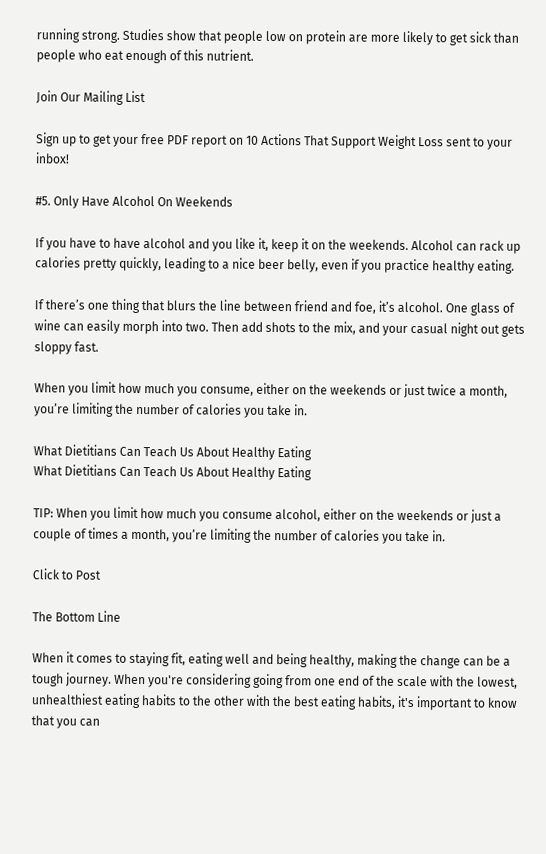running strong. Studies show that people low on protein are more likely to get sick than people who eat enough of this nutrient.

Join Our Mailing List

Sign up to get your free PDF report on 10 Actions That Support Weight Loss sent to your inbox!

#5. Only Have Alcohol On Weekends

If you have to have alcohol and you like it, keep it on the weekends. Alcohol can rack up calories pretty quickly, leading to a nice beer belly, even if you practice healthy eating.

If there’s one thing that blurs the line between friend and foe, it’s alcohol. One glass of wine can easily morph into two. Then add shots to the mix, and your casual night out gets sloppy fast.

When you limit how much you consume, either on the weekends or just twice a month, you’re limiting the number of calories you take in.

What Dietitians Can Teach Us About Healthy Eating
What Dietitians Can Teach Us About Healthy Eating

TIP: When you limit how much you consume alcohol, either on the weekends or just a couple of times a month, you’re limiting the number of calories you take in.

Click to Post

The Bottom Line

When it comes to staying fit, eating well and being healthy, making the change can be a tough journey. When you're considering going from one end of the scale with the lowest, unhealthiest eating habits to the other with the best eating habits, it's important to know that you can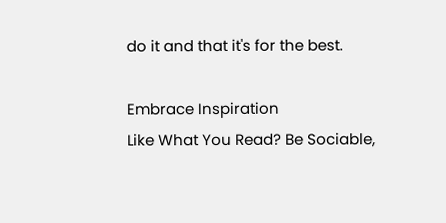do it and that it's for the best.

Embrace Inspiration
Like What You Read? Be Sociable,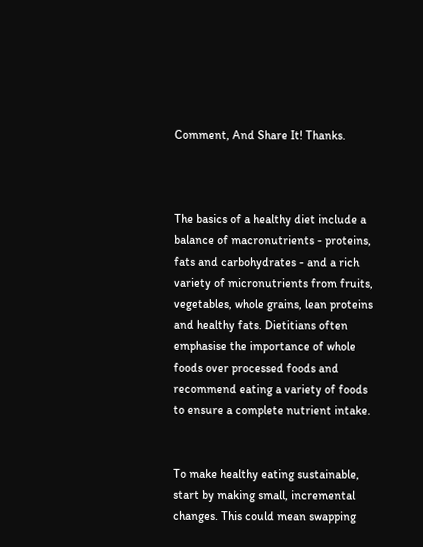Comment, And Share It! Thanks.



The basics of a healthy diet include a balance of macronutrients - proteins, fats and carbohydrates - and a rich variety of micronutrients from fruits, vegetables, whole grains, lean proteins and healthy fats. Dietitians often emphasise the importance of whole foods over processed foods and recommend eating a variety of foods to ensure a complete nutrient intake.


To make healthy eating sustainable, start by making small, incremental changes. This could mean swapping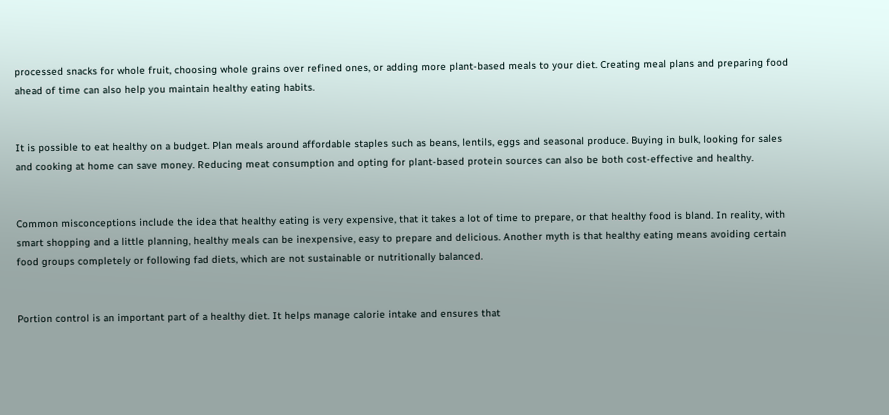processed snacks for whole fruit, choosing whole grains over refined ones, or adding more plant-based meals to your diet. Creating meal plans and preparing food ahead of time can also help you maintain healthy eating habits.


It is possible to eat healthy on a budget. Plan meals around affordable staples such as beans, lentils, eggs and seasonal produce. Buying in bulk, looking for sales and cooking at home can save money. Reducing meat consumption and opting for plant-based protein sources can also be both cost-effective and healthy.


Common misconceptions include the idea that healthy eating is very expensive, that it takes a lot of time to prepare, or that healthy food is bland. In reality, with smart shopping and a little planning, healthy meals can be inexpensive, easy to prepare and delicious. Another myth is that healthy eating means avoiding certain food groups completely or following fad diets, which are not sustainable or nutritionally balanced.


Portion control is an important part of a healthy diet. It helps manage calorie intake and ensures that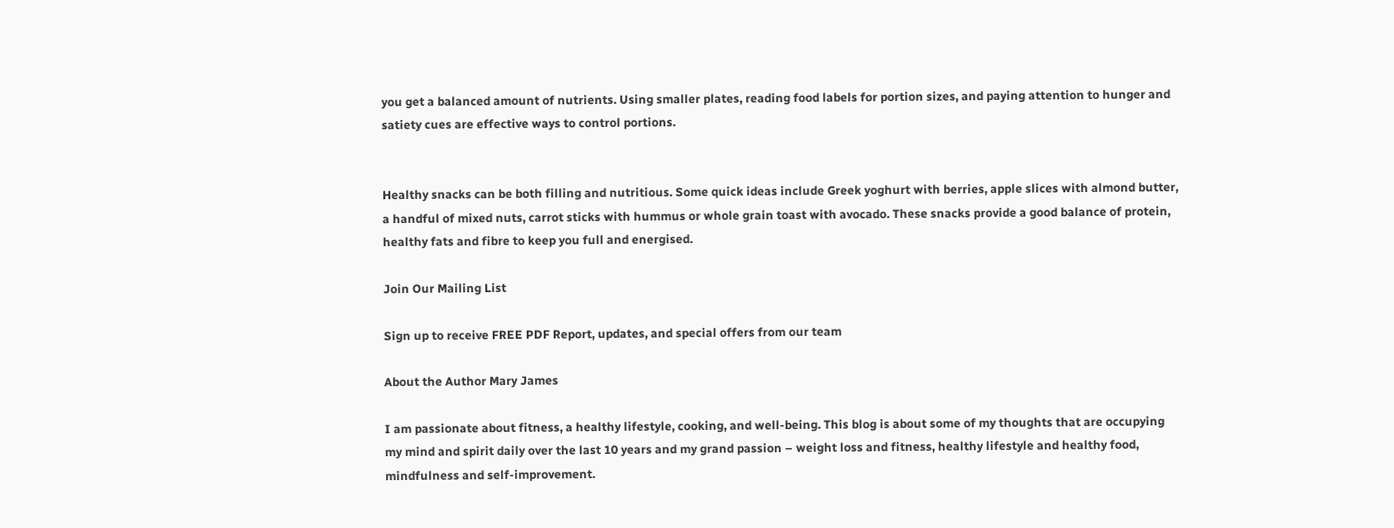you get a balanced amount of nutrients. Using smaller plates, reading food labels for portion sizes, and paying attention to hunger and satiety cues are effective ways to control portions.


Healthy snacks can be both filling and nutritious. Some quick ideas include Greek yoghurt with berries, apple slices with almond butter, a handful of mixed nuts, carrot sticks with hummus or whole grain toast with avocado. These snacks provide a good balance of protein, healthy fats and fibre to keep you full and energised.

Join Our Mailing List

Sign up to receive FREE PDF Report, updates, and special offers from our team

About the Author Mary James

I am passionate about fitness, a healthy lifestyle, cooking, and well-being. This blog is about some of my thoughts that are occupying my mind and spirit daily over the last 10 years and my grand passion – weight loss and fitness, healthy lifestyle and healthy food, mindfulness and self-improvement.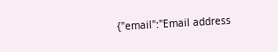{"email":"Email address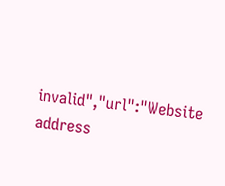invalid","url":"Website address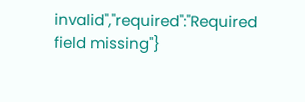invalid","required":"Required field missing"}